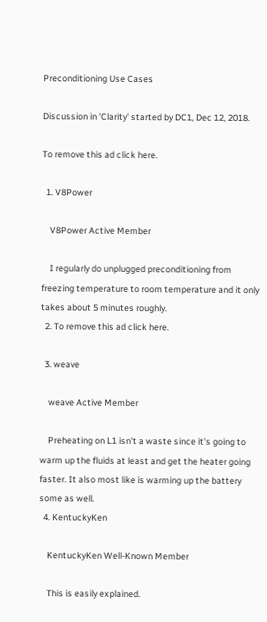Preconditioning Use Cases

Discussion in 'Clarity' started by DC1, Dec 12, 2018.

To remove this ad click here.

  1. V8Power

    V8Power Active Member

    I regularly do unplugged preconditioning from freezing temperature to room temperature and it only takes about 5 minutes roughly.
  2. To remove this ad click here.

  3. weave

    weave Active Member

    Preheating on L1 isn't a waste since it's going to warm up the fluids at least and get the heater going faster. It also most like is warming up the battery some as well.
  4. KentuckyKen

    KentuckyKen Well-Known Member

    This is easily explained.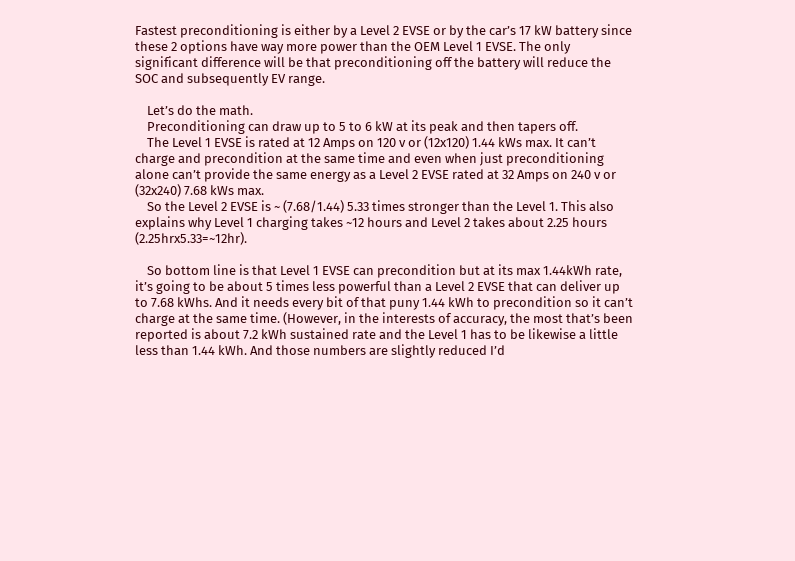Fastest preconditioning is either by a Level 2 EVSE or by the car’s 17 kW battery since these 2 options have way more power than the OEM Level 1 EVSE. The only significant difference will be that preconditioning off the battery will reduce the SOC and subsequently EV range.

    Let’s do the math.
    Preconditioning can draw up to 5 to 6 kW at its peak and then tapers off.
    The Level 1 EVSE is rated at 12 Amps on 120 v or (12x120) 1.44 kWs max. It can’t charge and precondition at the same time and even when just preconditioning alone can’t provide the same energy as a Level 2 EVSE rated at 32 Amps on 240 v or (32x240) 7.68 kWs max.
    So the Level 2 EVSE is ~ (7.68/1.44) 5.33 times stronger than the Level 1. This also explains why Level 1 charging takes ~12 hours and Level 2 takes about 2.25 hours (2.25hrx5.33=~12hr).

    So bottom line is that Level 1 EVSE can precondition but at its max 1.44kWh rate, it’s going to be about 5 times less powerful than a Level 2 EVSE that can deliver up to 7.68 kWhs. And it needs every bit of that puny 1.44 kWh to precondition so it can’t charge at the same time. (However, in the interests of accuracy, the most that’s been reported is about 7.2 kWh sustained rate and the Level 1 has to be likewise a little less than 1.44 kWh. And those numbers are slightly reduced I’d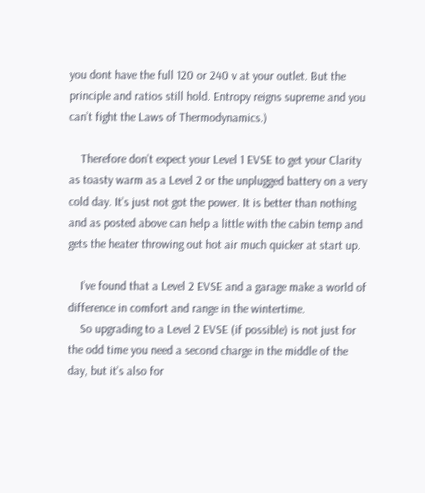you dont have the full 120 or 240 v at your outlet. But the principle and ratios still hold. Entropy reigns supreme and you can’t fight the Laws of Thermodynamics.)

    Therefore don’t expect your Level 1 EVSE to get your Clarity as toasty warm as a Level 2 or the unplugged battery on a very cold day. It’s just not got the power. It is better than nothing and as posted above can help a little with the cabin temp and gets the heater throwing out hot air much quicker at start up.

    I’ve found that a Level 2 EVSE and a garage make a world of difference in comfort and range in the wintertime.
    So upgrading to a Level 2 EVSE (if possible) is not just for the odd time you need a second charge in the middle of the day, but it’s also for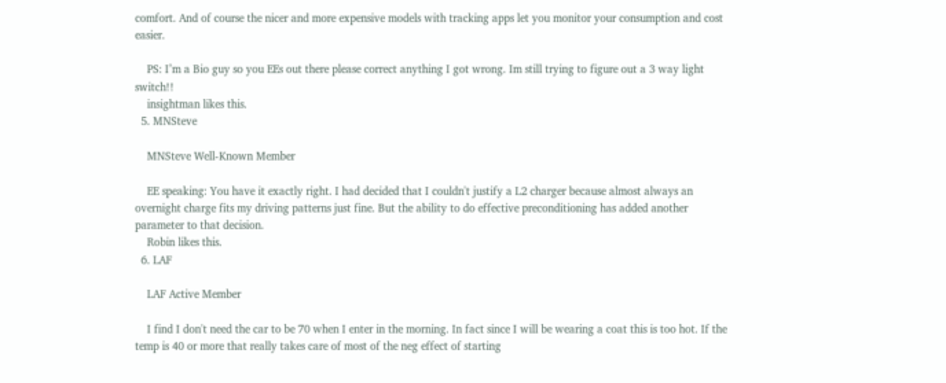comfort. And of course the nicer and more expensive models with tracking apps let you monitor your consumption and cost easier.

    PS: I’m a Bio guy so you EEs out there please correct anything I got wrong. Im still trying to figure out a 3 way light switch!!
    insightman likes this.
  5. MNSteve

    MNSteve Well-Known Member

    EE speaking: You have it exactly right. I had decided that I couldn't justify a L2 charger because almost always an overnight charge fits my driving patterns just fine. But the ability to do effective preconditioning has added another parameter to that decision.
    Robin likes this.
  6. LAF

    LAF Active Member

    I find I don't need the car to be 70 when I enter in the morning. In fact since I will be wearing a coat this is too hot. If the temp is 40 or more that really takes care of most of the neg effect of starting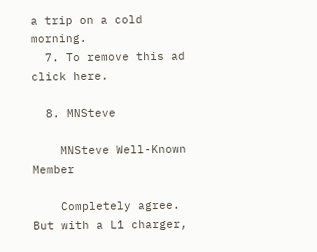a trip on a cold morning.
  7. To remove this ad click here.

  8. MNSteve

    MNSteve Well-Known Member

    Completely agree. But with a L1 charger,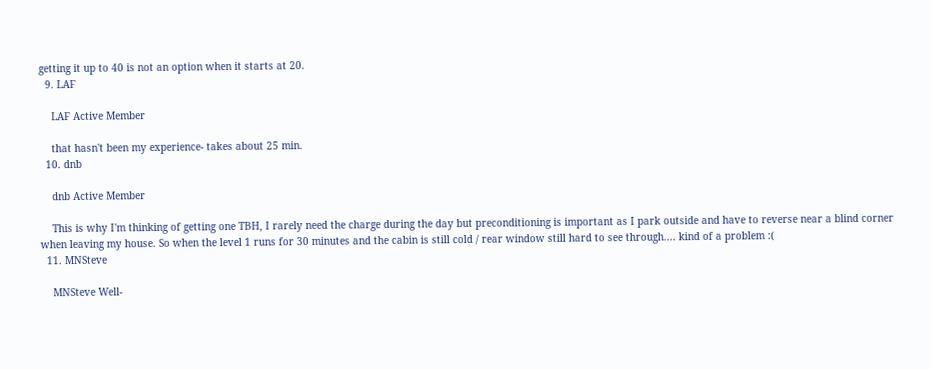getting it up to 40 is not an option when it starts at 20.
  9. LAF

    LAF Active Member

    that hasn't been my experience- takes about 25 min.
  10. dnb

    dnb Active Member

    This is why I'm thinking of getting one TBH, I rarely need the charge during the day but preconditioning is important as I park outside and have to reverse near a blind corner when leaving my house. So when the level 1 runs for 30 minutes and the cabin is still cold / rear window still hard to see through.... kind of a problem :(
  11. MNSteve

    MNSteve Well-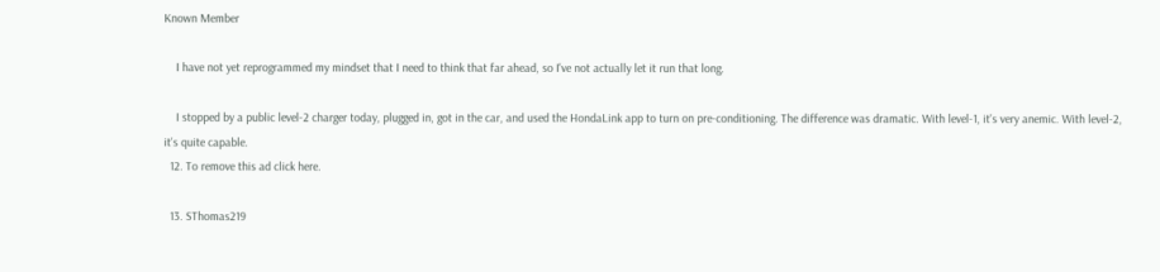Known Member

    I have not yet reprogrammed my mindset that I need to think that far ahead, so I've not actually let it run that long.

    I stopped by a public level-2 charger today, plugged in, got in the car, and used the HondaLink app to turn on pre-conditioning. The difference was dramatic. With level-1, it's very anemic. With level-2, it's quite capable.
  12. To remove this ad click here.

  13. SThomas219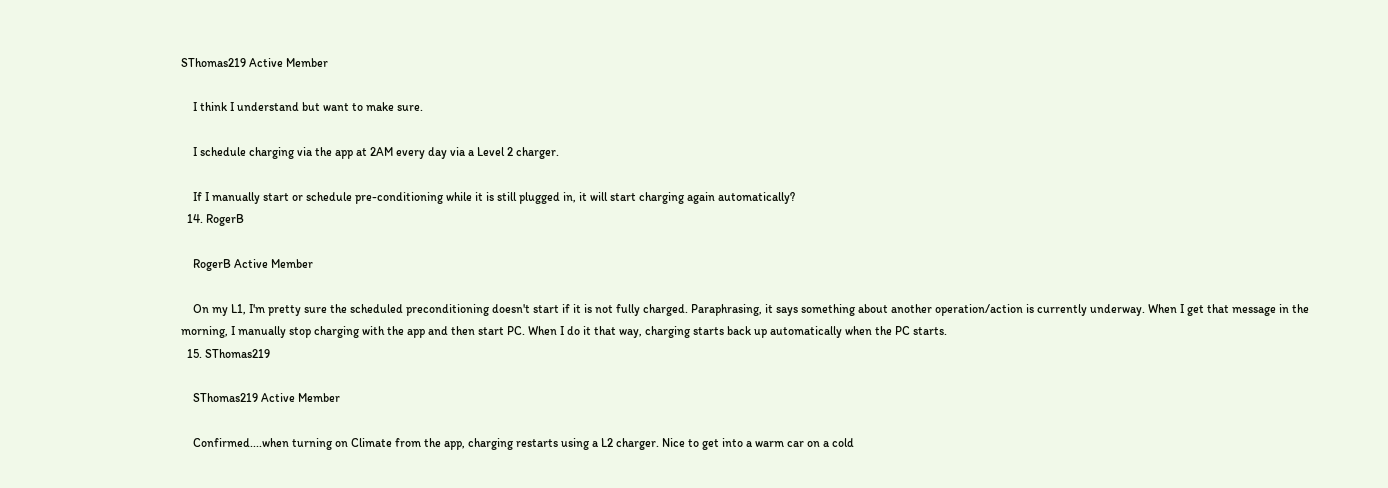SThomas219 Active Member

    I think I understand but want to make sure.

    I schedule charging via the app at 2AM every day via a Level 2 charger.

    If I manually start or schedule pre-conditioning while it is still plugged in, it will start charging again automatically?
  14. RogerB

    RogerB Active Member

    On my L1, I'm pretty sure the scheduled preconditioning doesn't start if it is not fully charged. Paraphrasing, it says something about another operation/action is currently underway. When I get that message in the morning, I manually stop charging with the app and then start PC. When I do it that way, charging starts back up automatically when the PC starts.
  15. SThomas219

    SThomas219 Active Member

    Confirmed....when turning on Climate from the app, charging restarts using a L2 charger. Nice to get into a warm car on a cold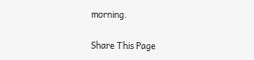morning.

Share This Page